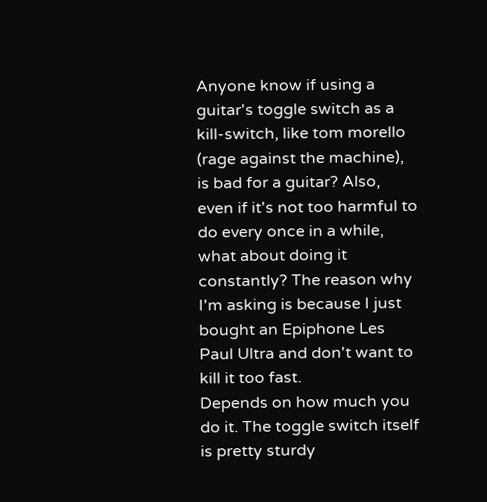Anyone know if using a guitar's toggle switch as a kill-switch, like tom morello (rage against the machine), is bad for a guitar? Also, even if it's not too harmful to do every once in a while, what about doing it constantly? The reason why I'm asking is because I just bought an Epiphone Les Paul Ultra and don't want to kill it too fast.
Depends on how much you do it. The toggle switch itself is pretty sturdy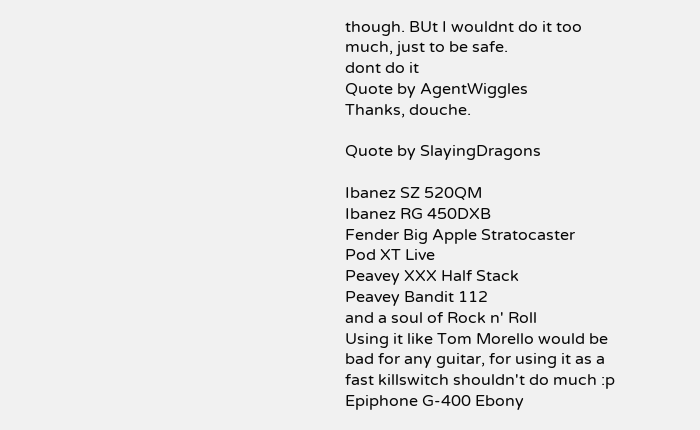though. BUt I wouldnt do it too much, just to be safe.
dont do it
Quote by AgentWiggles
Thanks, douche.

Quote by SlayingDragons

Ibanez SZ 520QM
Ibanez RG 450DXB
Fender Big Apple Stratocaster
Pod XT Live
Peavey XXX Half Stack
Peavey Bandit 112
and a soul of Rock n' Roll
Using it like Tom Morello would be bad for any guitar, for using it as a fast killswitch shouldn't do much :p
Epiphone G-400 Ebony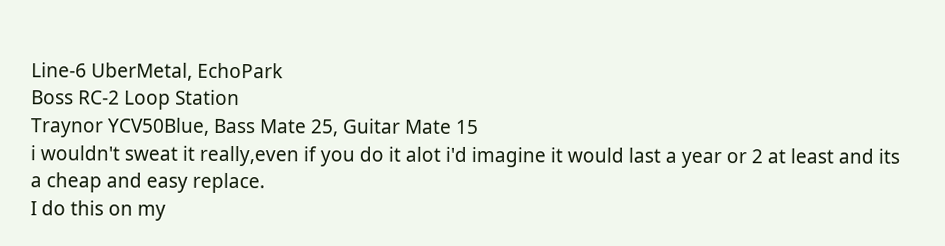Line-6 UberMetal, EchoPark
Boss RC-2 Loop Station
Traynor YCV50Blue, Bass Mate 25, Guitar Mate 15
i wouldn't sweat it really,even if you do it alot i'd imagine it would last a year or 2 at least and its a cheap and easy replace.
I do this on my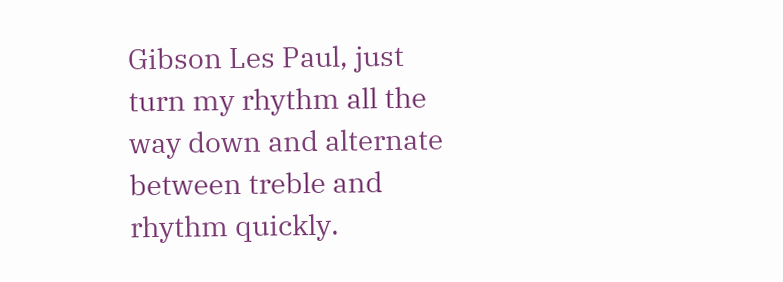Gibson Les Paul, just turn my rhythm all the way down and alternate between treble and rhythm quickly.